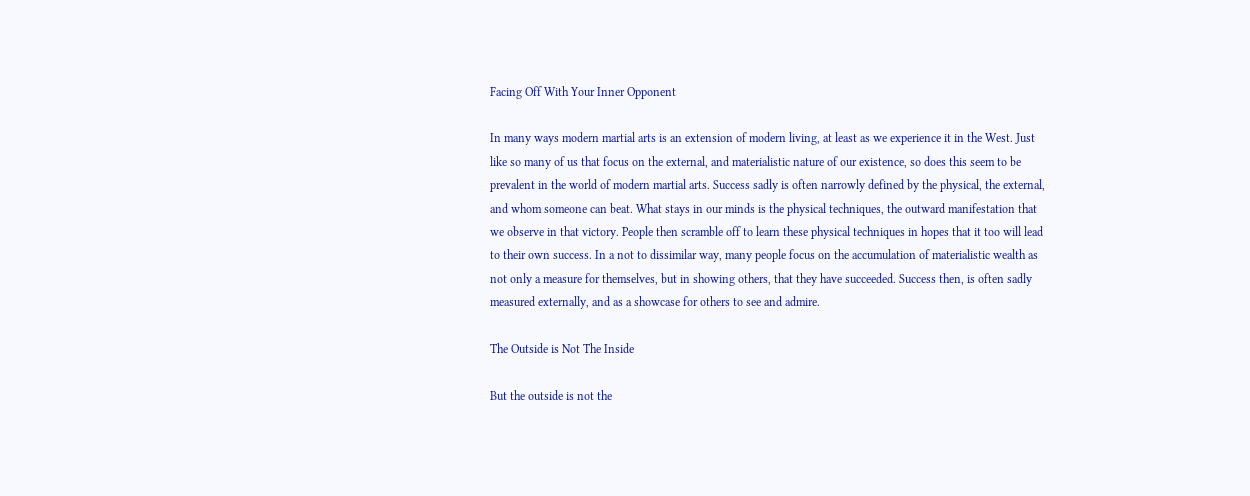Facing Off With Your Inner Opponent

In many ways modern martial arts is an extension of modern living, at least as we experience it in the West. Just like so many of us that focus on the external, and materialistic nature of our existence, so does this seem to be prevalent in the world of modern martial arts. Success sadly is often narrowly defined by the physical, the external, and whom someone can beat. What stays in our minds is the physical techniques, the outward manifestation that we observe in that victory. People then scramble off to learn these physical techniques in hopes that it too will lead to their own success. In a not to dissimilar way, many people focus on the accumulation of materialistic wealth as not only a measure for themselves, but in showing others, that they have succeeded. Success then, is often sadly measured externally, and as a showcase for others to see and admire.

The Outside is Not The Inside

But the outside is not the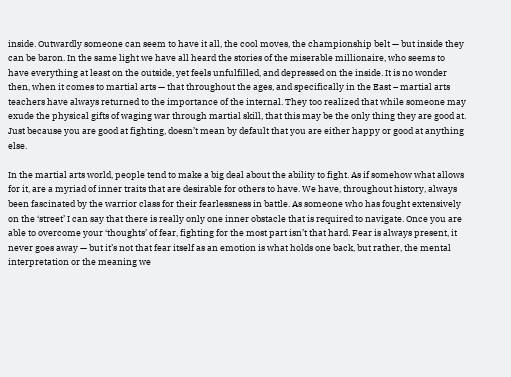inside. Outwardly someone can seem to have it all, the cool moves, the championship belt — but inside they can be baron. In the same light we have all heard the stories of the miserable millionaire, who seems to have everything at least on the outside, yet feels unfulfilled, and depressed on the inside. It is no wonder then, when it comes to martial arts — that throughout the ages, and specifically in the East – martial arts teachers have always returned to the importance of the internal. They too realized that while someone may exude the physical gifts of waging war through martial skill, that this may be the only thing they are good at. Just because you are good at fighting, doesn’t mean by default that you are either happy or good at anything else.

In the martial arts world, people tend to make a big deal about the ability to fight. As if somehow what allows for it, are a myriad of inner traits that are desirable for others to have. We have, throughout history, always been fascinated by the warrior class for their fearlessness in battle. As someone who has fought extensively on the ‘street’ I can say that there is really only one inner obstacle that is required to navigate. Once you are able to overcome your ‘thoughts’ of fear, fighting for the most part isn’t that hard. Fear is always present, it never goes away — but it’s not that fear itself as an emotion is what holds one back, but rather, the mental interpretation or the meaning we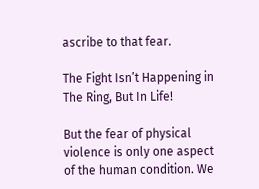ascribe to that fear.

The Fight Isn’t Happening in The Ring, But In Life!

But the fear of physical violence is only one aspect of the human condition. We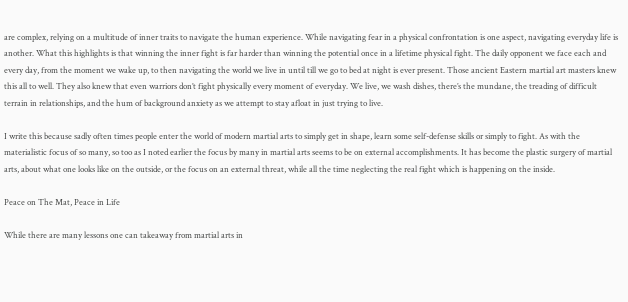are complex, relying on a multitude of inner traits to navigate the human experience. While navigating fear in a physical confrontation is one aspect, navigating everyday life is another. What this highlights is that winning the inner fight is far harder than winning the potential once in a lifetime physical fight. The daily opponent we face each and every day, from the moment we wake up, to then navigating the world we live in until till we go to bed at night is ever present. Those ancient Eastern martial art masters knew this all to well. They also knew that even warriors don’t fight physically every moment of everyday. We live, we wash dishes, there’s the mundane, the treading of difficult terrain in relationships, and the hum of background anxiety as we attempt to stay afloat in just trying to live.

I write this because sadly often times people enter the world of modern martial arts to simply get in shape, learn some self-defense skills or simply to fight. As with the materialistic focus of so many, so too as I noted earlier the focus by many in martial arts seems to be on external accomplishments. It has become the plastic surgery of martial arts, about what one looks like on the outside, or the focus on an external threat, while all the time neglecting the real fight which is happening on the inside.

Peace on The Mat, Peace in Life

While there are many lessons one can takeaway from martial arts in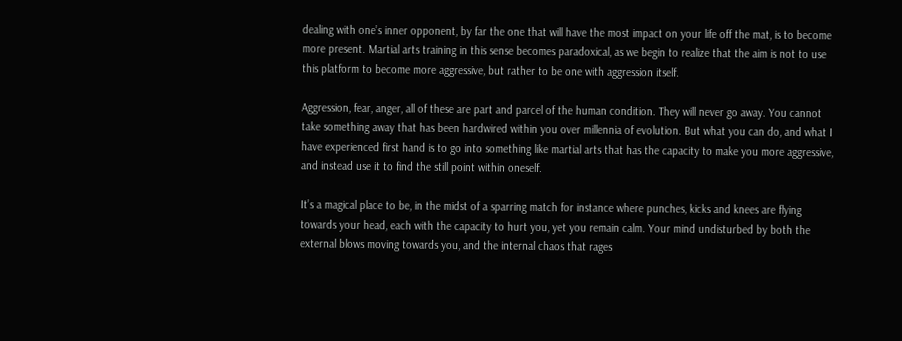dealing with one’s inner opponent, by far the one that will have the most impact on your life off the mat, is to become more present. Martial arts training in this sense becomes paradoxical, as we begin to realize that the aim is not to use this platform to become more aggressive, but rather to be one with aggression itself.

Aggression, fear, anger, all of these are part and parcel of the human condition. They will never go away. You cannot take something away that has been hardwired within you over millennia of evolution. But what you can do, and what I have experienced first hand is to go into something like martial arts that has the capacity to make you more aggressive, and instead use it to find the still point within oneself.

It’s a magical place to be, in the midst of a sparring match for instance where punches, kicks and knees are flying towards your head, each with the capacity to hurt you, yet you remain calm. Your mind undisturbed by both the external blows moving towards you, and the internal chaos that rages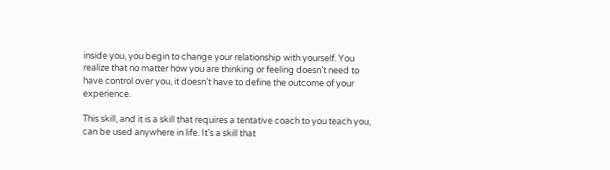inside you, you begin to change your relationship with yourself. You realize that no matter how you are thinking or feeling doesn’t need to have control over you, it doesn’t have to define the outcome of your experience.

This skill, and it is a skill that requires a tentative coach to you teach you, can be used anywhere in life. It’s a skill that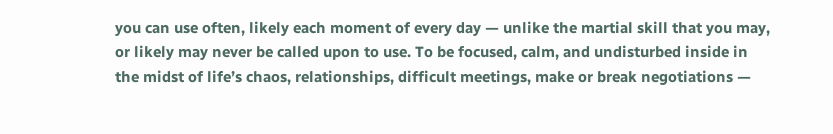you can use often, likely each moment of every day — unlike the martial skill that you may, or likely may never be called upon to use. To be focused, calm, and undisturbed inside in the midst of life’s chaos, relationships, difficult meetings, make or break negotiations —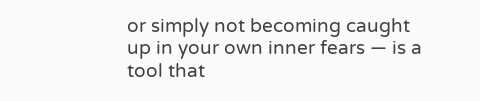or simply not becoming caught up in your own inner fears — is a tool that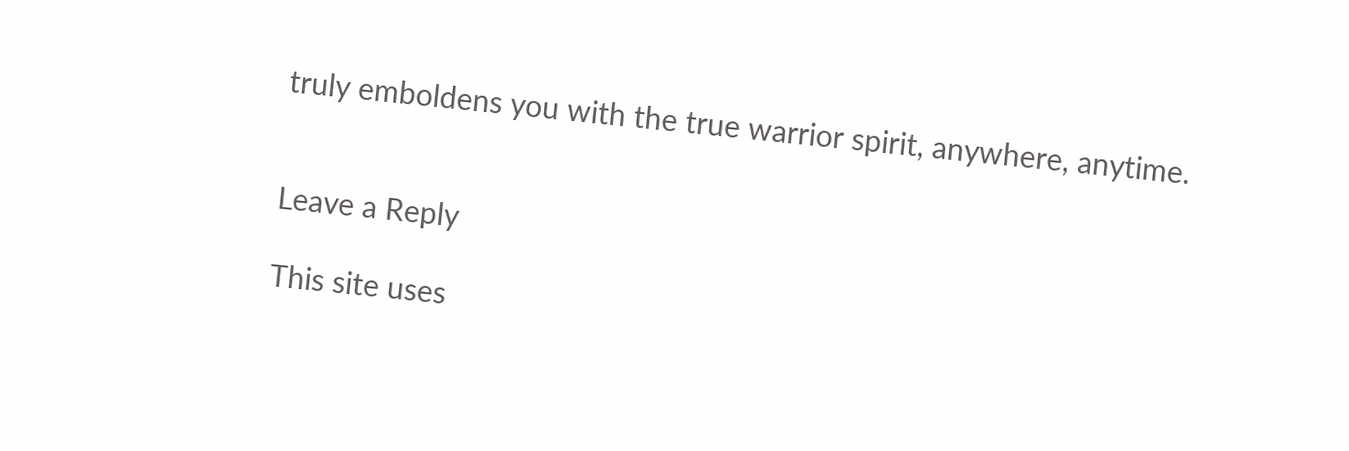truly emboldens you with the true warrior spirit, anywhere, anytime.


Leave a Reply

This site uses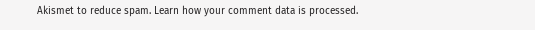Akismet to reduce spam. Learn how your comment data is processed.